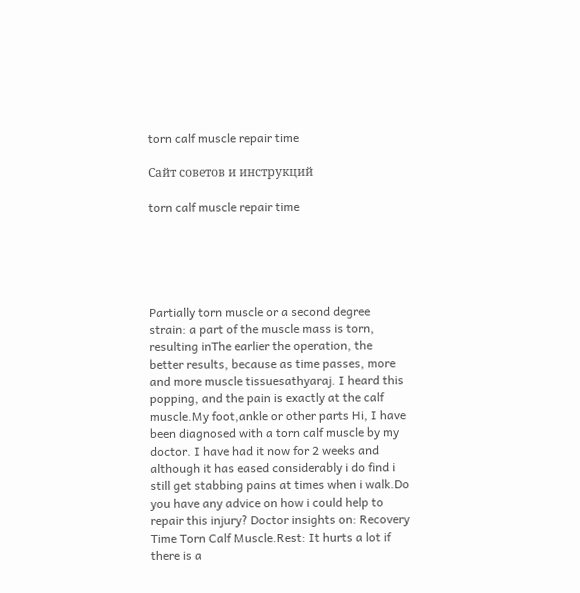torn calf muscle repair time

Сайт советов и инструкций

torn calf muscle repair time





Partially torn muscle or a second degree strain: a part of the muscle mass is torn, resulting inThe earlier the operation, the better results, because as time passes, more and more muscle tissuesathyaraj. I heard this popping, and the pain is exactly at the calf muscle.My foot,ankle or other parts Hi, I have been diagnosed with a torn calf muscle by my doctor. I have had it now for 2 weeks and although it has eased considerably i do find i still get stabbing pains at times when i walk.Do you have any advice on how i could help to repair this injury? Doctor insights on: Recovery Time Torn Calf Muscle.Rest: It hurts a lot if there is a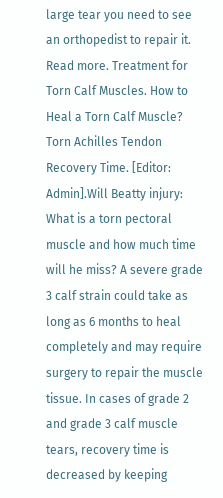large tear you need to see an orthopedist to repair it. Read more. Treatment for Torn Calf Muscles. How to Heal a Torn Calf Muscle? Torn Achilles Tendon Recovery Time. [Editor: Admin].Will Beatty injury: What is a torn pectoral muscle and how much time will he miss? A severe grade 3 calf strain could take as long as 6 months to heal completely and may require surgery to repair the muscle tissue. In cases of grade 2 and grade 3 calf muscle tears, recovery time is decreased by keeping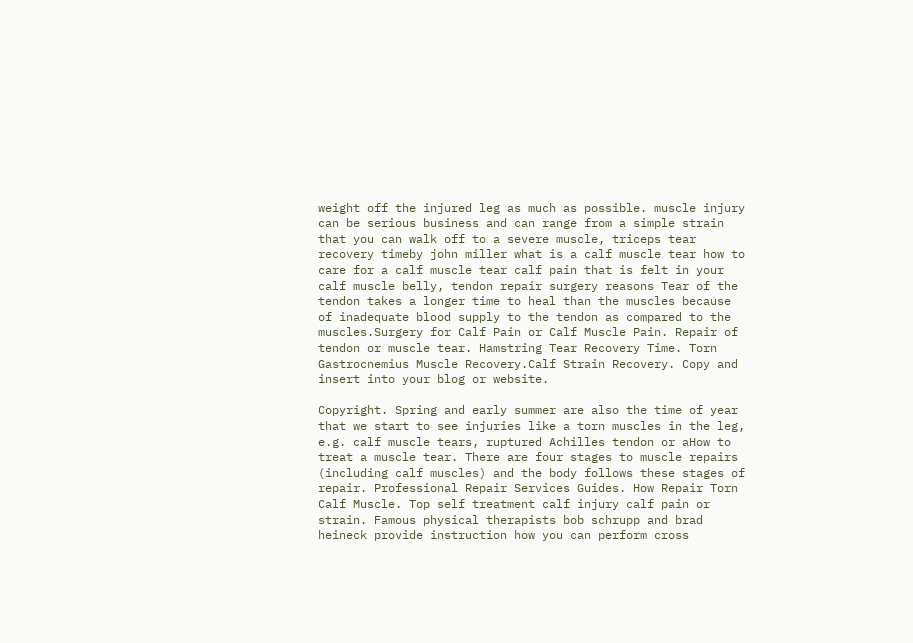weight off the injured leg as much as possible. muscle injury can be serious business and can range from a simple strain that you can walk off to a severe muscle, triceps tear recovery timeby john miller what is a calf muscle tear how to care for a calf muscle tear calf pain that is felt in your calf muscle belly, tendon repair surgery reasons Tear of the tendon takes a longer time to heal than the muscles because of inadequate blood supply to the tendon as compared to the muscles.Surgery for Calf Pain or Calf Muscle Pain. Repair of tendon or muscle tear. Hamstring Tear Recovery Time. Torn Gastrocnemius Muscle Recovery.Calf Strain Recovery. Copy and insert into your blog or website.

Copyright. Spring and early summer are also the time of year that we start to see injuries like a torn muscles in the leg, e.g. calf muscle tears, ruptured Achilles tendon or aHow to treat a muscle tear. There are four stages to muscle repairs (including calf muscles) and the body follows these stages of repair. Professional Repair Services Guides. How Repair Torn Calf Muscle. Top self treatment calf injury calf pain or strain. Famous physical therapists bob schrupp and brad heineck provide instruction how you can perform cross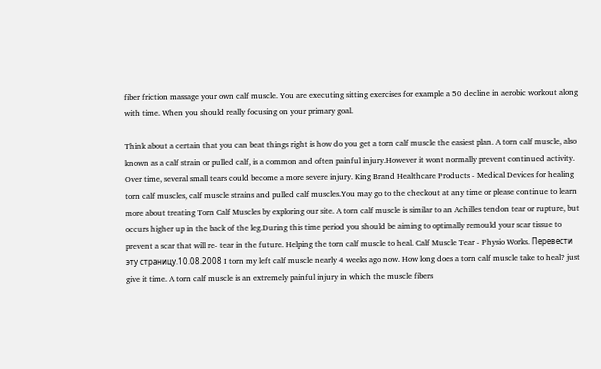fiber friction massage your own calf muscle. You are executing sitting exercises for example a 50 decline in aerobic workout along with time. When you should really focusing on your primary goal.

Think about a certain that you can beat things right is how do you get a torn calf muscle the easiest plan. A torn calf muscle, also known as a calf strain or pulled calf, is a common and often painful injury.However it wont normally prevent continued activity. Over time, several small tears could become a more severe injury. King Brand Healthcare Products - Medical Devices for healing torn calf muscles, calf muscle strains and pulled calf muscles.You may go to the checkout at any time or please continue to learn more about treating Torn Calf Muscles by exploring our site. A torn calf muscle is similar to an Achilles tendon tear or rupture, but occurs higher up in the back of the leg.During this time period you should be aiming to optimally remould your scar tissue to prevent a scar that will re- tear in the future. Helping the torn calf muscle to heal. Calf Muscle Tear - Physio Works. Перевести эту страницу.10.08.2008 I torn my left calf muscle nearly 4 weeks ago now. How long does a torn calf muscle take to heal? just give it time. A torn calf muscle is an extremely painful injury in which the muscle fibers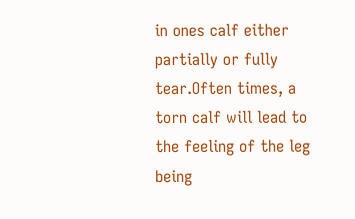in ones calf either partially or fully tear.Often times, a torn calf will lead to the feeling of the leg being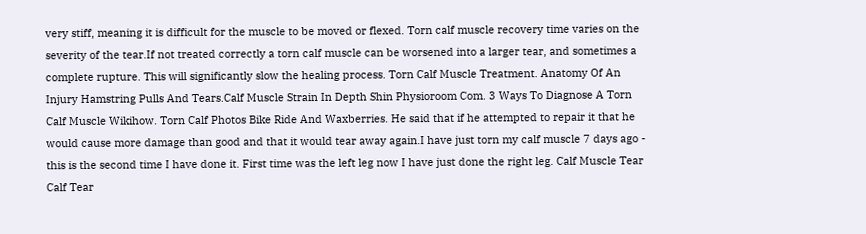very stiff, meaning it is difficult for the muscle to be moved or flexed. Torn calf muscle recovery time varies on the severity of the tear.If not treated correctly a torn calf muscle can be worsened into a larger tear, and sometimes a complete rupture. This will significantly slow the healing process. Torn Calf Muscle Treatment. Anatomy Of An Injury Hamstring Pulls And Tears.Calf Muscle Strain In Depth Shin Physioroom Com. 3 Ways To Diagnose A Torn Calf Muscle Wikihow. Torn Calf Photos Bike Ride And Waxberries. He said that if he attempted to repair it that he would cause more damage than good and that it would tear away again.I have just torn my calf muscle 7 days ago - this is the second time I have done it. First time was the left leg now I have just done the right leg. Calf Muscle Tear Calf Tear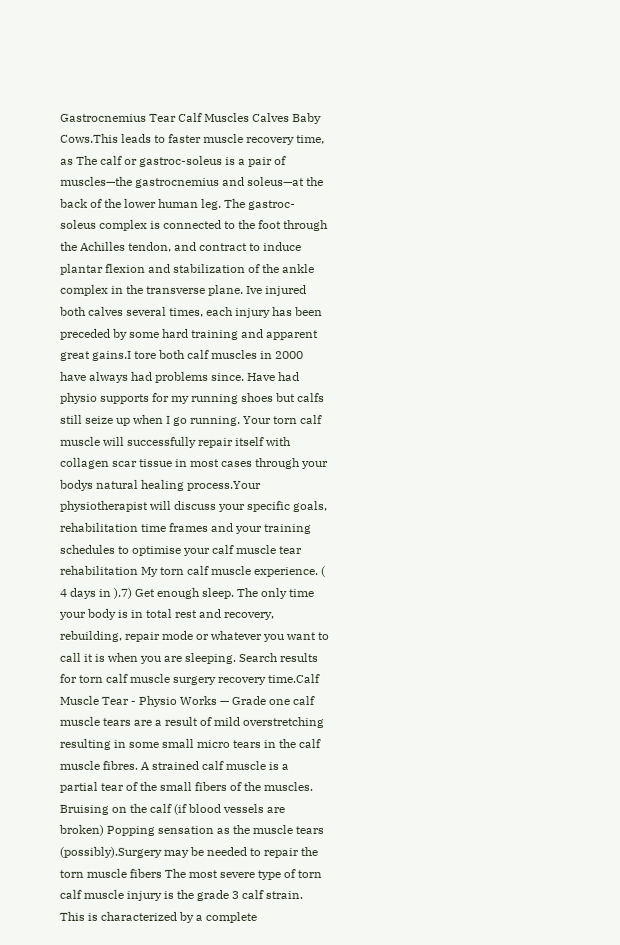Gastrocnemius Tear Calf Muscles Calves Baby Cows.This leads to faster muscle recovery time, as The calf or gastroc-soleus is a pair of muscles—the gastrocnemius and soleus—at the back of the lower human leg. The gastroc-soleus complex is connected to the foot through the Achilles tendon, and contract to induce plantar flexion and stabilization of the ankle complex in the transverse plane. Ive injured both calves several times, each injury has been preceded by some hard training and apparent great gains.I tore both calf muscles in 2000 have always had problems since. Have had physio supports for my running shoes but calfs still seize up when I go running. Your torn calf muscle will successfully repair itself with collagen scar tissue in most cases through your bodys natural healing process.Your physiotherapist will discuss your specific goals, rehabilitation time frames and your training schedules to optimise your calf muscle tear rehabilitation My torn calf muscle experience. ( 4 days in ).7) Get enough sleep. The only time your body is in total rest and recovery, rebuilding, repair mode or whatever you want to call it is when you are sleeping. Search results for torn calf muscle surgery recovery time.Calf Muscle Tear - Physio Works — Grade one calf muscle tears are a result of mild overstretching resulting in some small micro tears in the calf muscle fibres. A strained calf muscle is a partial tear of the small fibers of the muscles. Bruising on the calf (if blood vessels are broken) Popping sensation as the muscle tears (possibly).Surgery may be needed to repair the torn muscle fibers The most severe type of torn calf muscle injury is the grade 3 calf strain. This is characterized by a complete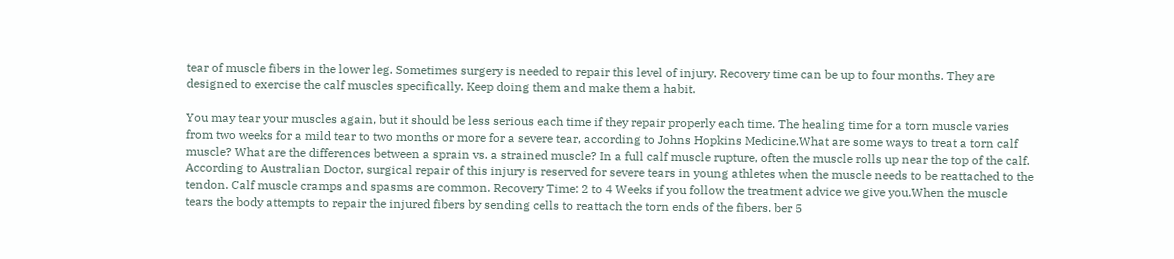tear of muscle fibers in the lower leg. Sometimes surgery is needed to repair this level of injury. Recovery time can be up to four months. They are designed to exercise the calf muscles specifically. Keep doing them and make them a habit.

You may tear your muscles again, but it should be less serious each time if they repair properly each time. The healing time for a torn muscle varies from two weeks for a mild tear to two months or more for a severe tear, according to Johns Hopkins Medicine.What are some ways to treat a torn calf muscle? What are the differences between a sprain vs. a strained muscle? In a full calf muscle rupture, often the muscle rolls up near the top of the calf. According to Australian Doctor, surgical repair of this injury is reserved for severe tears in young athletes when the muscle needs to be reattached to the tendon. Calf muscle cramps and spasms are common. Recovery Time: 2 to 4 Weeks if you follow the treatment advice we give you.When the muscle tears the body attempts to repair the injured fibers by sending cells to reattach the torn ends of the fibers. ber 5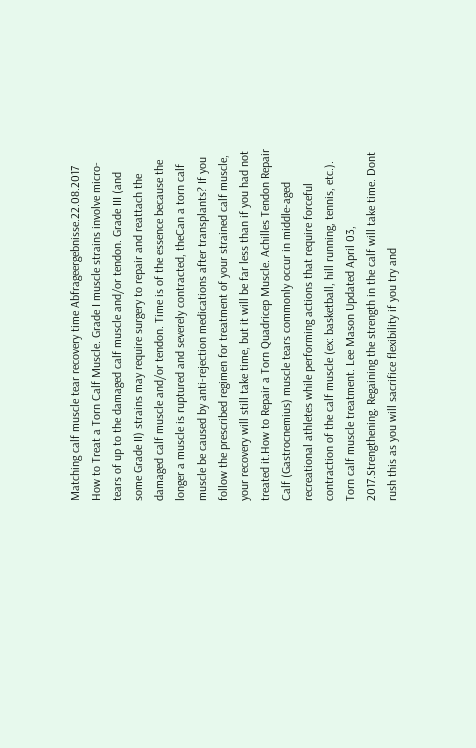Matching calf muscle tear recovery time Abfrageergebnisse.22.08.2017 How to Treat a Torn Calf Muscle. Grade I muscle strains involve micro- tears of up to the damaged calf muscle and/or tendon. Grade III (and some Grade II) strains may require surgery to repair and reattach the damaged calf muscle and/or tendon. Time is of the essence because the longer a muscle is ruptured and severely contracted, theCan a torn calf muscle be caused by anti-rejection medications after transplants? If you follow the prescribed regimen for treatment of your strained calf muscle, your recovery will still take time, but it will be far less than if you had not treated it.How to Repair a Torn Quadricep Muscle. Achilles Tendon Repair Calf (Gastrocnemius) muscle tears commonly occur in middle-aged recreational athletes while performing actions that require forceful contraction of the calf muscle (ex: basketball, hill running, tennis, etc.). Torn calf muscle treatment. Lee Mason Updated April 03, 2017.Strengthening. Regaining the strength in the calf will take time. Dont rush this as you will sacrifice flexibility if you try and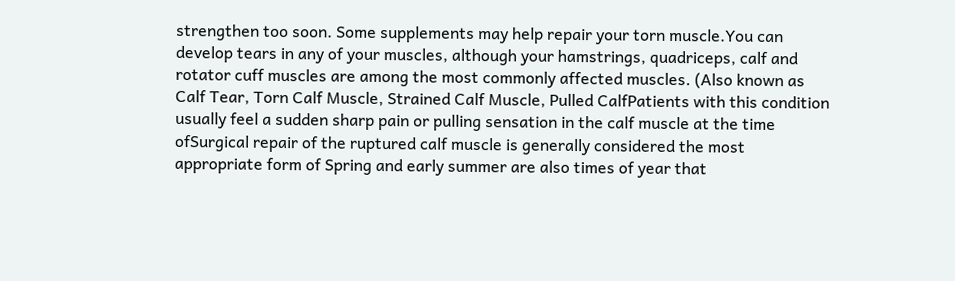strengthen too soon. Some supplements may help repair your torn muscle.You can develop tears in any of your muscles, although your hamstrings, quadriceps, calf and rotator cuff muscles are among the most commonly affected muscles. (Also known as Calf Tear, Torn Calf Muscle, Strained Calf Muscle, Pulled CalfPatients with this condition usually feel a sudden sharp pain or pulling sensation in the calf muscle at the time ofSurgical repair of the ruptured calf muscle is generally considered the most appropriate form of Spring and early summer are also times of year that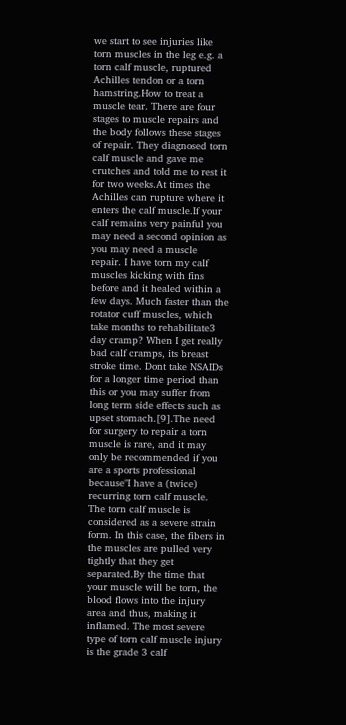we start to see injuries like torn muscles in the leg e.g. a torn calf muscle, ruptured Achilles tendon or a torn hamstring.How to treat a muscle tear. There are four stages to muscle repairs and the body follows these stages of repair. They diagnosed torn calf muscle and gave me crutches and told me to rest it for two weeks.At times the Achilles can rupture where it enters the calf muscle.If your calf remains very painful you may need a second opinion as you may need a muscle repair. I have torn my calf muscles kicking with fins before and it healed within a few days. Much faster than the rotator cuff muscles, which take months to rehabilitate3 day cramp? When I get really bad calf cramps, its breast stroke time. Dont take NSAIDs for a longer time period than this or you may suffer from long term side effects such as upset stomach.[9].The need for surgery to repair a torn muscle is rare, and it may only be recommended if you are a sports professional because"I have a (twice) recurring torn calf muscle. The torn calf muscle is considered as a severe strain form. In this case, the fibers in the muscles are pulled very tightly that they get separated.By the time that your muscle will be torn, the blood flows into the injury area and thus, making it inflamed. The most severe type of torn calf muscle injury is the grade 3 calf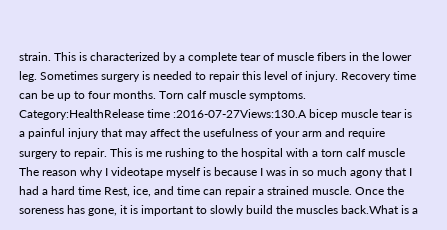strain. This is characterized by a complete tear of muscle fibers in the lower leg. Sometimes surgery is needed to repair this level of injury. Recovery time can be up to four months. Torn calf muscle symptoms. Category:HealthRelease time :2016-07-27Views:130.A bicep muscle tear is a painful injury that may affect the usefulness of your arm and require surgery to repair. This is me rushing to the hospital with a torn calf muscle The reason why I videotape myself is because I was in so much agony that I had a hard time Rest, ice, and time can repair a strained muscle. Once the soreness has gone, it is important to slowly build the muscles back.What is a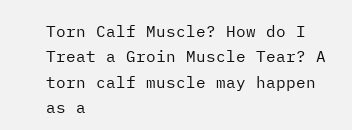Torn Calf Muscle? How do I Treat a Groin Muscle Tear? A torn calf muscle may happen as a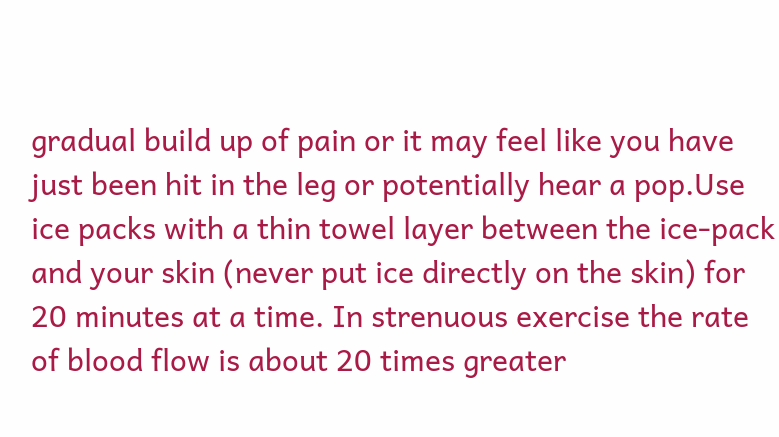gradual build up of pain or it may feel like you have just been hit in the leg or potentially hear a pop.Use ice packs with a thin towel layer between the ice-pack and your skin (never put ice directly on the skin) for 20 minutes at a time. In strenuous exercise the rate of blood flow is about 20 times greater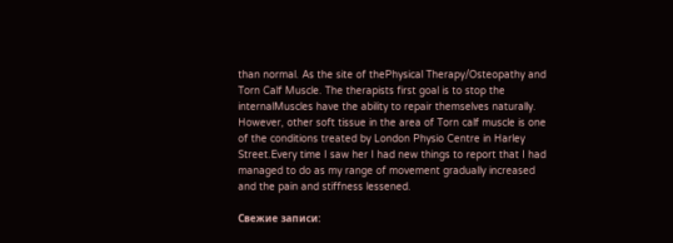than normal. As the site of thePhysical Therapy/Osteopathy and Torn Calf Muscle. The therapists first goal is to stop the internalMuscles have the ability to repair themselves naturally. However, other soft tissue in the area of Torn calf muscle is one of the conditions treated by London Physio Centre in Harley Street.Every time I saw her I had new things to report that I had managed to do as my range of movement gradually increased and the pain and stiffness lessened.

Свежие записи: